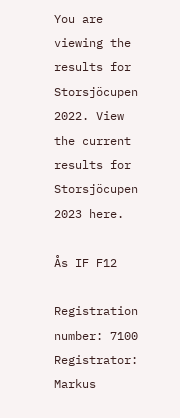You are viewing the results for Storsjöcupen 2022. View the current results for Storsjöcupen 2023 here.

Ås IF F12

Registration number: 7100
Registrator: Markus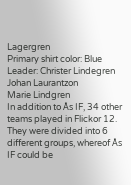Lagergren
Primary shirt color: Blue
Leader: Christer Lindegren
Johan Laurantzon
Marie Lindgren
In addition to Ås IF, 34 other teams played in Flickor 12. They were divided into 6 different groups, whereof Ås IF could be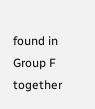found in Group F together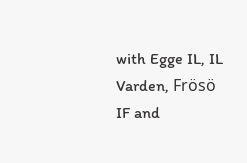with Egge IL, IL Varden, Frösö IF and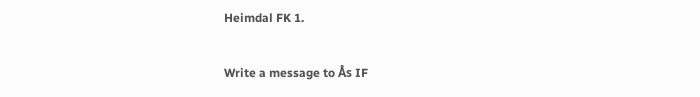Heimdal FK 1.

Write a message to Ås IF